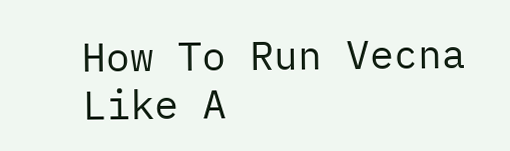How To Run Vecna Like A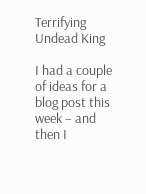Terrifying Undead King

I had a couple of ideas for a blog post this week – and then I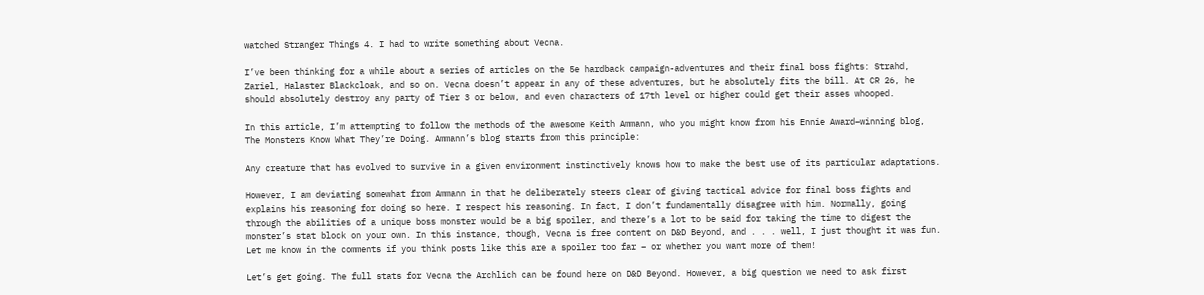watched Stranger Things 4. I had to write something about Vecna.

I’ve been thinking for a while about a series of articles on the 5e hardback campaign-adventures and their final boss fights: Strahd, Zariel, Halaster Blackcloak, and so on. Vecna doesn’t appear in any of these adventures, but he absolutely fits the bill. At CR 26, he should absolutely destroy any party of Tier 3 or below, and even characters of 17th level or higher could get their asses whooped.

In this article, I’m attempting to follow the methods of the awesome Keith Ammann, who you might know from his Ennie Award–winning blog, The Monsters Know What They’re Doing. Ammann’s blog starts from this principle:

Any creature that has evolved to survive in a given environment instinctively knows how to make the best use of its particular adaptations.

However, I am deviating somewhat from Ammann in that he deliberately steers clear of giving tactical advice for final boss fights and explains his reasoning for doing so here. I respect his reasoning. In fact, I don’t fundamentally disagree with him. Normally, going through the abilities of a unique boss monster would be a big spoiler, and there’s a lot to be said for taking the time to digest the monster’s stat block on your own. In this instance, though, Vecna is free content on D&D Beyond, and . . . well, I just thought it was fun. Let me know in the comments if you think posts like this are a spoiler too far – or whether you want more of them!

Let’s get going. The full stats for Vecna the Archlich can be found here on D&D Beyond. However, a big question we need to ask first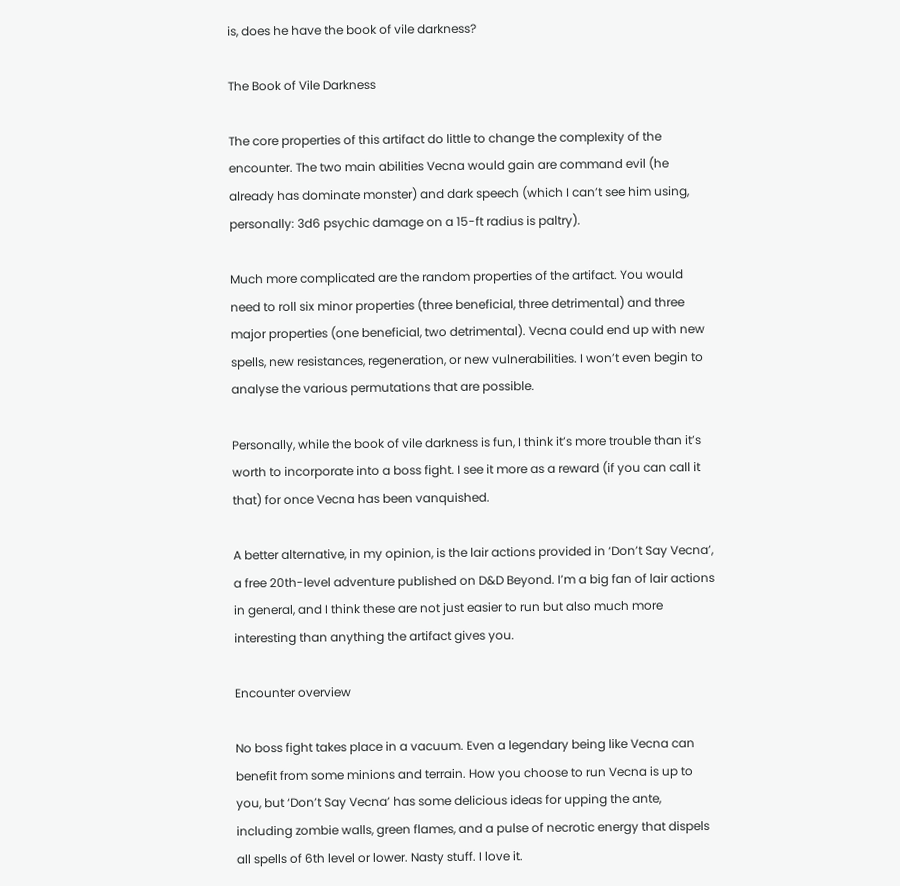is, does he have the book of vile darkness?

The Book of Vile Darkness

The core properties of this artifact do little to change the complexity of the encounter. The two main abilities Vecna would gain are command evil (he already has dominate monster) and dark speech (which I can’t see him using, personally: 3d6 psychic damage on a 15-ft radius is paltry).

Much more complicated are the random properties of the artifact. You would need to roll six minor properties (three beneficial, three detrimental) and three major properties (one beneficial, two detrimental). Vecna could end up with new spells, new resistances, regeneration, or new vulnerabilities. I won’t even begin to analyse the various permutations that are possible.

Personally, while the book of vile darkness is fun, I think it’s more trouble than it’s worth to incorporate into a boss fight. I see it more as a reward (if you can call it that) for once Vecna has been vanquished.

A better alternative, in my opinion, is the lair actions provided in ‘Don’t Say Vecna’, a free 20th-level adventure published on D&D Beyond. I’m a big fan of lair actions in general, and I think these are not just easier to run but also much more interesting than anything the artifact gives you.

Encounter overview

No boss fight takes place in a vacuum. Even a legendary being like Vecna can benefit from some minions and terrain. How you choose to run Vecna is up to you, but ‘Don’t Say Vecna’ has some delicious ideas for upping the ante, including zombie walls, green flames, and a pulse of necrotic energy that dispels all spells of 6th level or lower. Nasty stuff. I love it.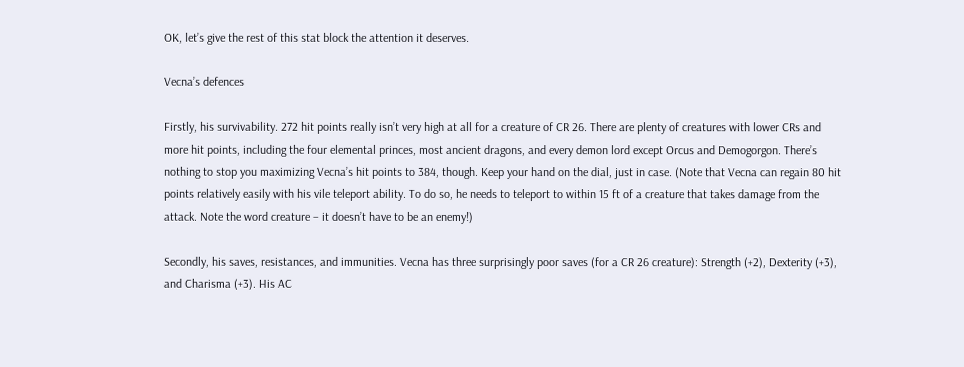OK, let’s give the rest of this stat block the attention it deserves.

Vecna’s defences

Firstly, his survivability. 272 hit points really isn’t very high at all for a creature of CR 26. There are plenty of creatures with lower CRs and more hit points, including the four elemental princes, most ancient dragons, and every demon lord except Orcus and Demogorgon. There’s nothing to stop you maximizing Vecna’s hit points to 384, though. Keep your hand on the dial, just in case. (Note that Vecna can regain 80 hit points relatively easily with his vile teleport ability. To do so, he needs to teleport to within 15 ft of a creature that takes damage from the attack. Note the word creature – it doesn’t have to be an enemy!)

Secondly, his saves, resistances, and immunities. Vecna has three surprisingly poor saves (for a CR 26 creature): Strength (+2), Dexterity (+3), and Charisma (+3). His AC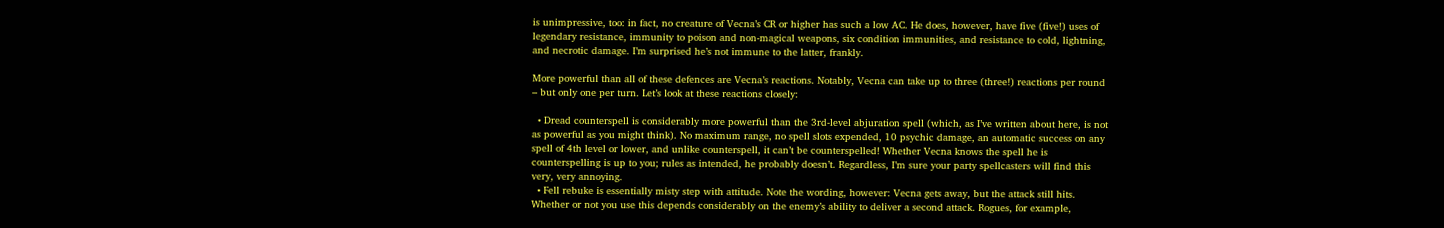is unimpressive, too: in fact, no creature of Vecna’s CR or higher has such a low AC. He does, however, have five (five!) uses of legendary resistance, immunity to poison and non-magical weapons, six condition immunities, and resistance to cold, lightning, and necrotic damage. I’m surprised he’s not immune to the latter, frankly.

More powerful than all of these defences are Vecna’s reactions. Notably, Vecna can take up to three (three!) reactions per round – but only one per turn. Let’s look at these reactions closely:

  • Dread counterspell is considerably more powerful than the 3rd-level abjuration spell (which, as I’ve written about here, is not as powerful as you might think). No maximum range, no spell slots expended, 10 psychic damage, an automatic success on any spell of 4th level or lower, and unlike counterspell, it can’t be counterspelled! Whether Vecna knows the spell he is counterspelling is up to you; rules as intended, he probably doesn’t. Regardless, I’m sure your party spellcasters will find this very, very annoying.
  • Fell rebuke is essentially misty step with attitude. Note the wording, however: Vecna gets away, but the attack still hits. Whether or not you use this depends considerably on the enemy’s ability to deliver a second attack. Rogues, for example,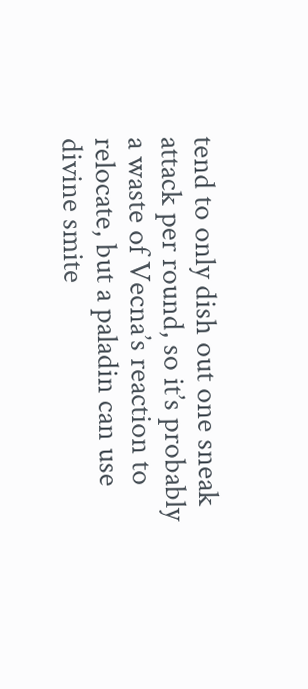tend to only dish out one sneak attack per round, so it’s probably a waste of Vecna’s reaction to relocate, but a paladin can use divine smite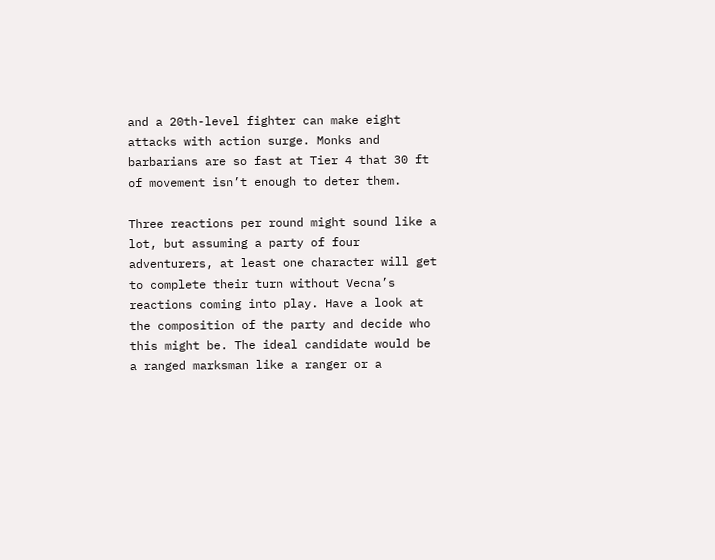and a 20th-level fighter can make eight attacks with action surge. Monks and barbarians are so fast at Tier 4 that 30 ft of movement isn’t enough to deter them.

Three reactions per round might sound like a lot, but assuming a party of four adventurers, at least one character will get to complete their turn without Vecna’s reactions coming into play. Have a look at the composition of the party and decide who this might be. The ideal candidate would be a ranged marksman like a ranger or a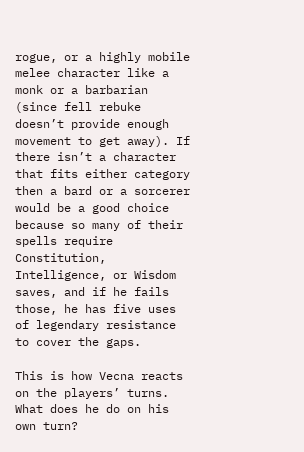rogue, or a highly mobile melee character like a monk or a barbarian (since fell rebuke doesn’t provide enough movement to get away). If there isn’t a character that fits either category then a bard or a sorcerer would be a good choice because so many of their spells require Constitution, Intelligence, or Wisdom saves, and if he fails those, he has five uses of legendary resistance to cover the gaps.

This is how Vecna reacts on the players’ turns. What does he do on his own turn?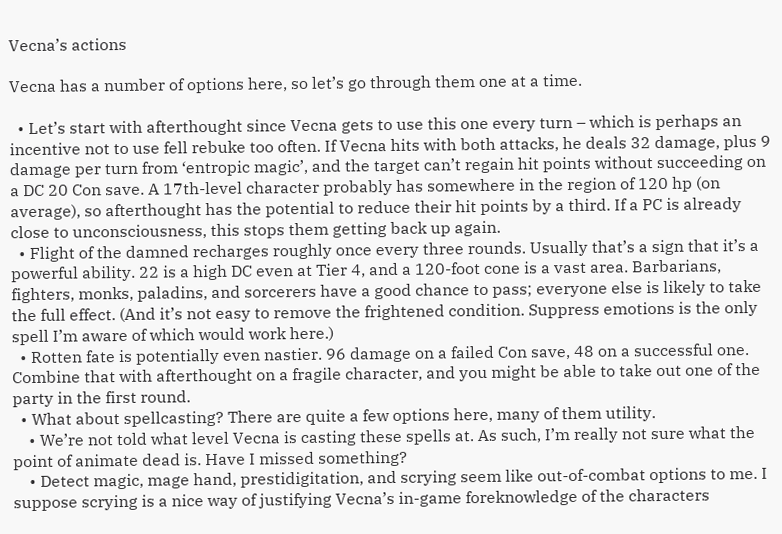Vecna’s actions

Vecna has a number of options here, so let’s go through them one at a time.

  • Let’s start with afterthought since Vecna gets to use this one every turn – which is perhaps an incentive not to use fell rebuke too often. If Vecna hits with both attacks, he deals 32 damage, plus 9 damage per turn from ‘entropic magic’, and the target can’t regain hit points without succeeding on a DC 20 Con save. A 17th-level character probably has somewhere in the region of 120 hp (on average), so afterthought has the potential to reduce their hit points by a third. If a PC is already close to unconsciousness, this stops them getting back up again.
  • Flight of the damned recharges roughly once every three rounds. Usually that’s a sign that it’s a powerful ability. 22 is a high DC even at Tier 4, and a 120-foot cone is a vast area. Barbarians, fighters, monks, paladins, and sorcerers have a good chance to pass; everyone else is likely to take the full effect. (And it’s not easy to remove the frightened condition. Suppress emotions is the only spell I’m aware of which would work here.)
  • Rotten fate is potentially even nastier. 96 damage on a failed Con save, 48 on a successful one. Combine that with afterthought on a fragile character, and you might be able to take out one of the party in the first round.
  • What about spellcasting? There are quite a few options here, many of them utility.
    • We’re not told what level Vecna is casting these spells at. As such, I’m really not sure what the point of animate dead is. Have I missed something?
    • Detect magic, mage hand, prestidigitation, and scrying seem like out-of-combat options to me. I suppose scrying is a nice way of justifying Vecna’s in-game foreknowledge of the characters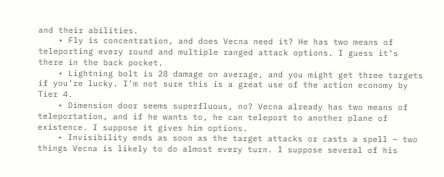and their abilities.
    • Fly is concentration, and does Vecna need it? He has two means of teleporting every round and multiple ranged attack options. I guess it’s there in the back pocket.
    • Lightning bolt is 28 damage on average, and you might get three targets if you’re lucky. I’m not sure this is a great use of the action economy by Tier 4.
    • Dimension door seems superfluous, no? Vecna already has two means of teleportation, and if he wants to, he can teleport to another plane of existence. I suppose it gives him options.
    • Invisibility ends as soon as the target attacks or casts a spell – two things Vecna is likely to do almost every turn. I suppose several of his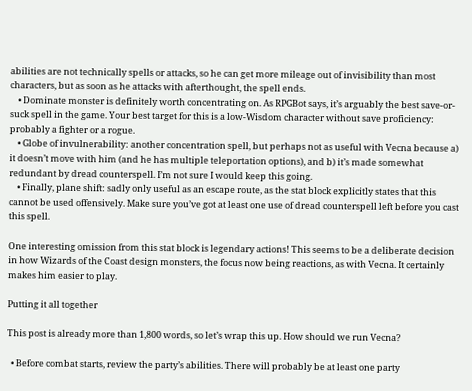abilities are not technically spells or attacks, so he can get more mileage out of invisibility than most characters, but as soon as he attacks with afterthought, the spell ends.
    • Dominate monster is definitely worth concentrating on. As RPGBot says, it’s arguably the best save-or-suck spell in the game. Your best target for this is a low-Wisdom character without save proficiency: probably a fighter or a rogue.
    • Globe of invulnerability: another concentration spell, but perhaps not as useful with Vecna because a) it doesn’t move with him (and he has multiple teleportation options), and b) it’s made somewhat redundant by dread counterspell. I’m not sure I would keep this going.
    • Finally, plane shift: sadly only useful as an escape route, as the stat block explicitly states that this cannot be used offensively. Make sure you’ve got at least one use of dread counterspell left before you cast this spell.

One interesting omission from this stat block is legendary actions! This seems to be a deliberate decision in how Wizards of the Coast design monsters, the focus now being reactions, as with Vecna. It certainly makes him easier to play.

Putting it all together

This post is already more than 1,800 words, so let’s wrap this up. How should we run Vecna?

  • Before combat starts, review the party’s abilities. There will probably be at least one party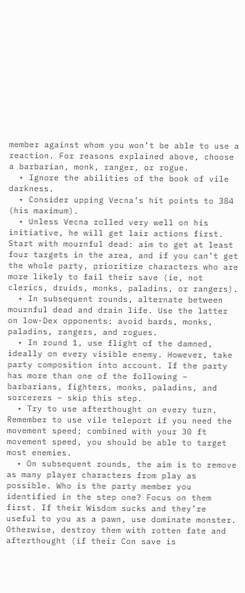member against whom you won’t be able to use a reaction. For reasons explained above, choose a barbarian, monk, ranger, or rogue.
  • Ignore the abilities of the book of vile darkness.
  • Consider upping Vecna’s hit points to 384 (his maximum).
  • Unless Vecna rolled very well on his initiative, he will get lair actions first. Start with mournful dead: aim to get at least four targets in the area, and if you can’t get the whole party, prioritize characters who are more likely to fail their save (ie, not clerics, druids, monks, paladins, or rangers).
  • In subsequent rounds, alternate between mournful dead and drain life. Use the latter on low-Dex opponents: avoid bards, monks, paladins, rangers, and rogues.
  • In round 1, use flight of the damned, ideally on every visible enemy. However, take party composition into account. If the party has more than one of the following – barbarians, fighters, monks, paladins, and sorcerers – skip this step.
  • Try to use afterthought on every turn. Remember to use vile teleport if you need the movement speed; combined with your 30 ft movement speed, you should be able to target most enemies.
  • On subsequent rounds, the aim is to remove as many player characters from play as possible. Who is the party member you identified in the step one? Focus on them first. If their Wisdom sucks and they’re useful to you as a pawn, use dominate monster. Otherwise, destroy them with rotten fate and afterthought (if their Con save is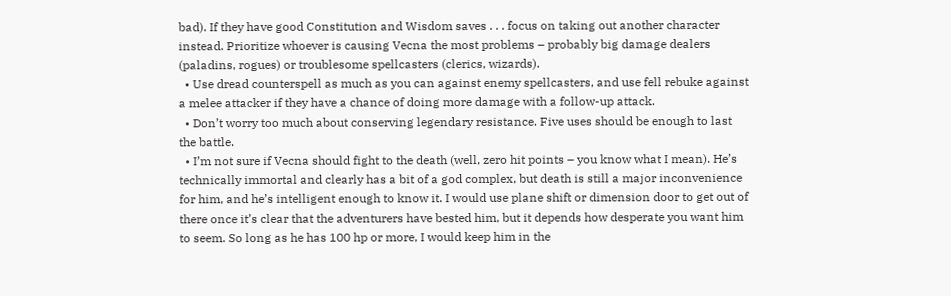bad). If they have good Constitution and Wisdom saves . . . focus on taking out another character instead. Prioritize whoever is causing Vecna the most problems – probably big damage dealers (paladins, rogues) or troublesome spellcasters (clerics, wizards).
  • Use dread counterspell as much as you can against enemy spellcasters, and use fell rebuke against a melee attacker if they have a chance of doing more damage with a follow-up attack.
  • Don’t worry too much about conserving legendary resistance. Five uses should be enough to last the battle.
  • I’m not sure if Vecna should fight to the death (well, zero hit points – you know what I mean). He’s technically immortal and clearly has a bit of a god complex, but death is still a major inconvenience for him, and he’s intelligent enough to know it. I would use plane shift or dimension door to get out of there once it’s clear that the adventurers have bested him, but it depends how desperate you want him to seem. So long as he has 100 hp or more, I would keep him in the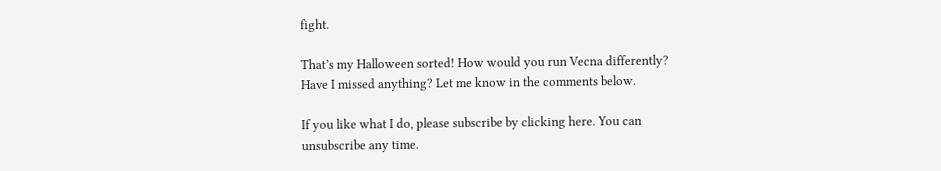fight.

That’s my Halloween sorted! How would you run Vecna differently? Have I missed anything? Let me know in the comments below.

If you like what I do, please subscribe by clicking here. You can unsubscribe any time.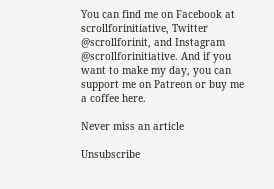You can find me on Facebook at scrollforinitiative, Twitter @scrollforinit, and Instagram @scrollforinitiative. And if you want to make my day, you can support me on Patreon or buy me a coffee here.

Never miss an article

Unsubscribe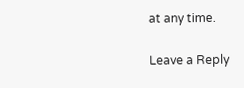at any time.

Leave a Reply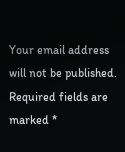Your email address will not be published. Required fields are marked *